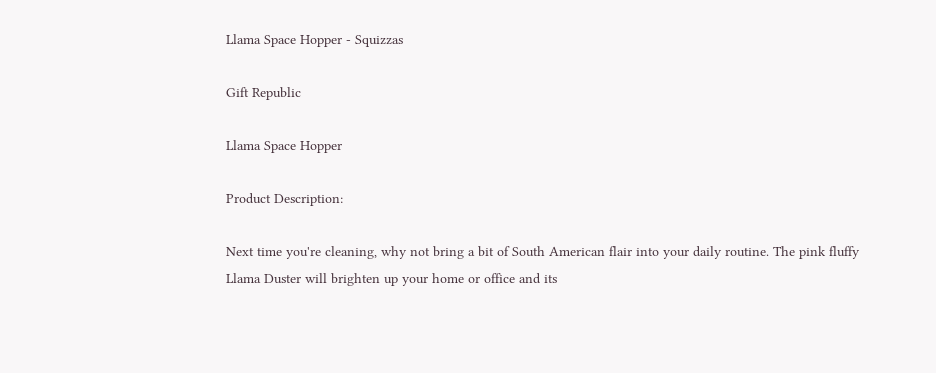Llama Space Hopper - Squizzas

Gift Republic

Llama Space Hopper

Product Description:

Next time you're cleaning, why not bring a bit of South American flair into your daily routine. The pink fluffy Llama Duster will brighten up your home or office and its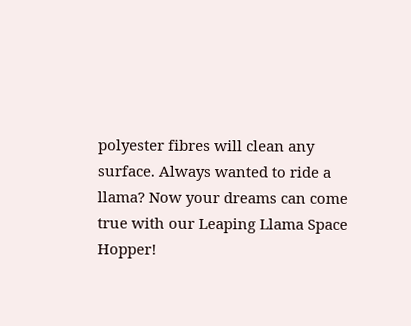polyester fibres will clean any surface. Always wanted to ride a llama? Now your dreams can come true with our Leaping Llama Space Hopper!